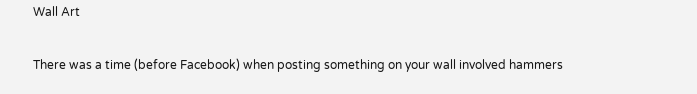Wall Art

There was a time (before Facebook) when posting something on your wall involved hammers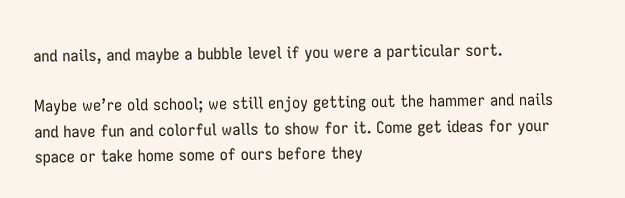and nails, and maybe a bubble level if you were a particular sort.

Maybe we’re old school; we still enjoy getting out the hammer and nails and have fun and colorful walls to show for it. Come get ideas for your space or take home some of ours before they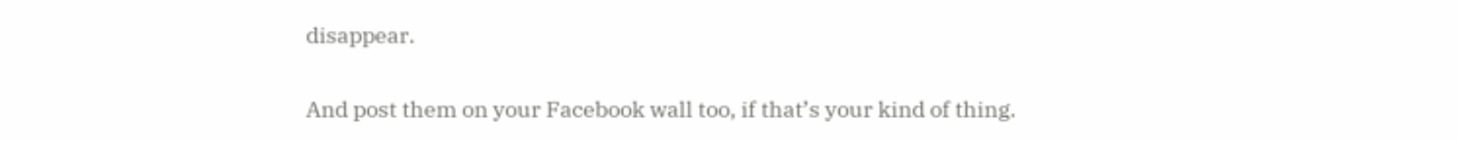disappear.

And post them on your Facebook wall too, if that’s your kind of thing.